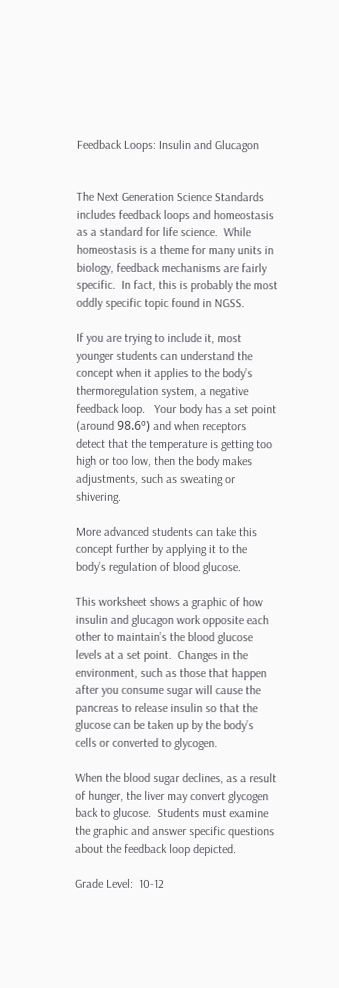Feedback Loops: Insulin and Glucagon


The Next Generation Science Standards includes feedback loops and homeostasis as a standard for life science.  While homeostasis is a theme for many units in biology, feedback mechanisms are fairly specific.  In fact, this is probably the most oddly specific topic found in NGSS.

If you are trying to include it, most younger students can understand the concept when it applies to the body’s thermoregulation system, a negative feedback loop.   Your body has a set point (around 98.6º) and when receptors detect that the temperature is getting too high or too low, then the body makes adjustments, such as sweating or shivering.

More advanced students can take this concept further by applying it to the body’s regulation of blood glucose.

This worksheet shows a graphic of how insulin and glucagon work opposite each other to maintain’s the blood glucose levels at a set point.  Changes in the environment, such as those that happen after you consume sugar will cause the pancreas to release insulin so that the glucose can be taken up by the body’s cells or converted to glycogen.

When the blood sugar declines, as a result of hunger, the liver may convert glycogen back to glucose.  Students must examine the graphic and answer specific questions about the feedback loop depicted.

Grade Level:  10-12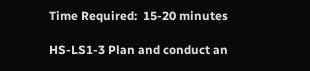Time Required:  15-20 minutes

HS-LS1-3 Plan and conduct an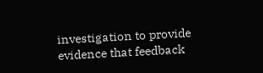investigation to provide evidence that feedback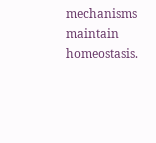mechanisms maintain homeostasis.